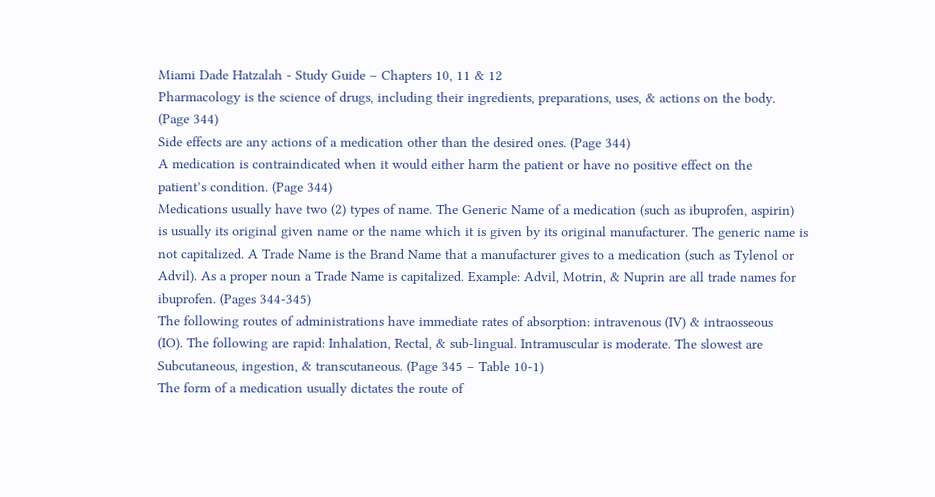Miami Dade Hatzalah - Study Guide – Chapters 10, 11 & 12
Pharmacology is the science of drugs, including their ingredients, preparations, uses, & actions on the body.
(Page 344)
Side effects are any actions of a medication other than the desired ones. (Page 344)
A medication is contraindicated when it would either harm the patient or have no positive effect on the
patient’s condition. (Page 344)
Medications usually have two (2) types of name. The Generic Name of a medication (such as ibuprofen, aspirin)
is usually its original given name or the name which it is given by its original manufacturer. The generic name is
not capitalized. A Trade Name is the Brand Name that a manufacturer gives to a medication (such as Tylenol or
Advil). As a proper noun a Trade Name is capitalized. Example: Advil, Motrin, & Nuprin are all trade names for
ibuprofen. (Pages 344-345)
The following routes of administrations have immediate rates of absorption: intravenous (IV) & intraosseous
(IO). The following are rapid: Inhalation, Rectal, & sub-lingual. Intramuscular is moderate. The slowest are
Subcutaneous, ingestion, & transcutaneous. (Page 345 – Table 10-1)
The form of a medication usually dictates the route of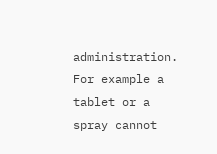administration. For example a tablet or a spray cannot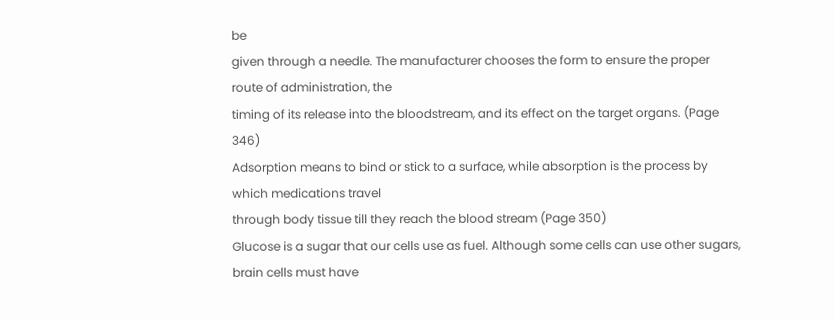be
given through a needle. The manufacturer chooses the form to ensure the proper route of administration, the
timing of its release into the bloodstream, and its effect on the target organs. (Page 346)
Adsorption means to bind or stick to a surface, while absorption is the process by which medications travel
through body tissue till they reach the blood stream (Page 350)
Glucose is a sugar that our cells use as fuel. Although some cells can use other sugars, brain cells must have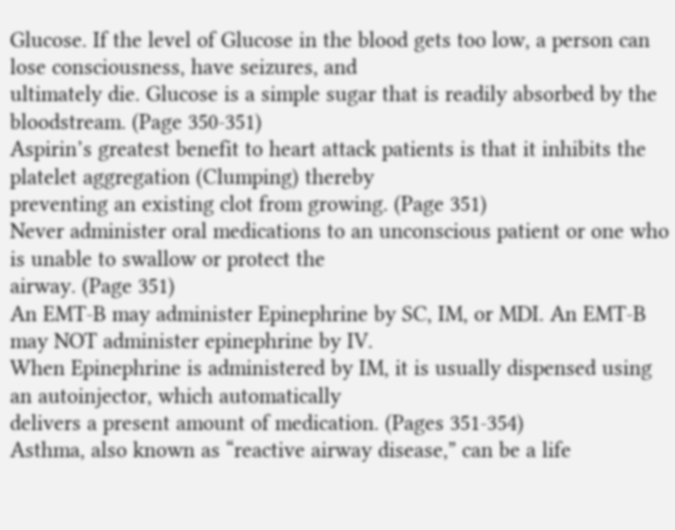Glucose. If the level of Glucose in the blood gets too low, a person can lose consciousness, have seizures, and
ultimately die. Glucose is a simple sugar that is readily absorbed by the bloodstream. (Page 350-351)
Aspirin’s greatest benefit to heart attack patients is that it inhibits the platelet aggregation (Clumping) thereby
preventing an existing clot from growing. (Page 351)
Never administer oral medications to an unconscious patient or one who is unable to swallow or protect the
airway. (Page 351)
An EMT-B may administer Epinephrine by SC, IM, or MDI. An EMT-B may NOT administer epinephrine by IV.
When Epinephrine is administered by IM, it is usually dispensed using an autoinjector, which automatically
delivers a present amount of medication. (Pages 351-354)
Asthma, also known as “reactive airway disease,” can be a life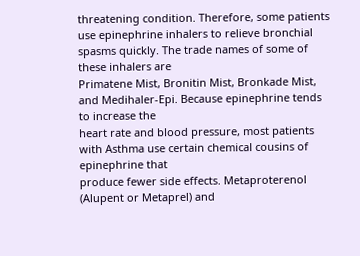threatening condition. Therefore, some patients
use epinephrine inhalers to relieve bronchial spasms quickly. The trade names of some of these inhalers are
Primatene Mist, Bronitin Mist, Bronkade Mist, and Medihaler-Epi. Because epinephrine tends to increase the
heart rate and blood pressure, most patients with Asthma use certain chemical cousins of epinephrine that
produce fewer side effects. Metaproterenol (Alupent or Metaprel) and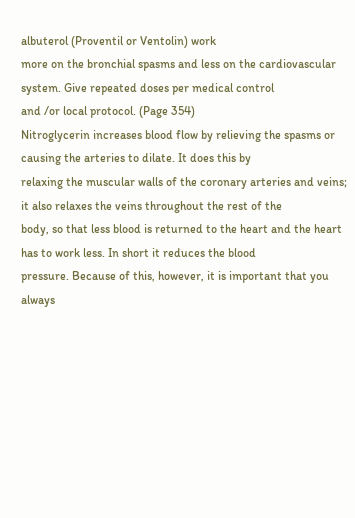albuterol (Proventil or Ventolin) work
more on the bronchial spasms and less on the cardiovascular system. Give repeated doses per medical control
and /or local protocol. (Page 354)
Nitroglycerin increases blood flow by relieving the spasms or causing the arteries to dilate. It does this by
relaxing the muscular walls of the coronary arteries and veins; it also relaxes the veins throughout the rest of the
body, so that less blood is returned to the heart and the heart has to work less. In short it reduces the blood
pressure. Because of this, however, it is important that you always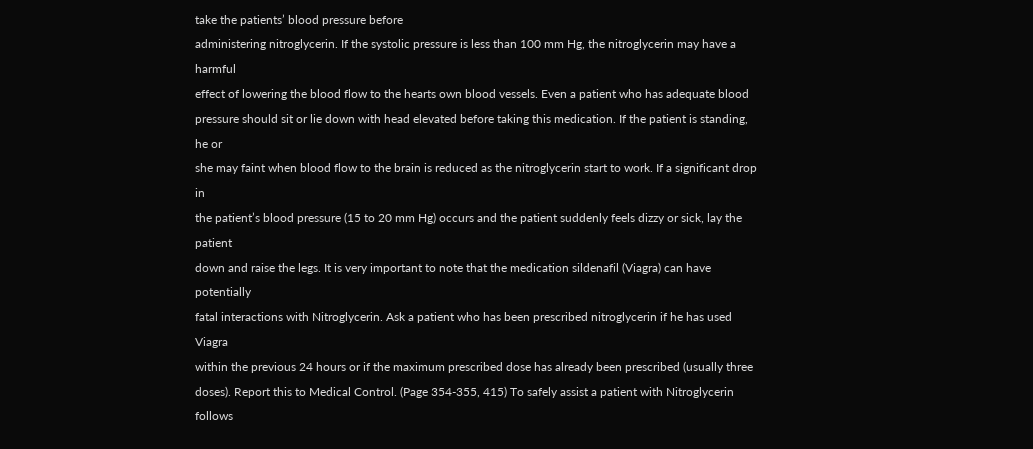take the patients’ blood pressure before
administering nitroglycerin. If the systolic pressure is less than 100 mm Hg, the nitroglycerin may have a harmful
effect of lowering the blood flow to the hearts own blood vessels. Even a patient who has adequate blood
pressure should sit or lie down with head elevated before taking this medication. If the patient is standing, he or
she may faint when blood flow to the brain is reduced as the nitroglycerin start to work. If a significant drop in
the patient’s blood pressure (15 to 20 mm Hg) occurs and the patient suddenly feels dizzy or sick, lay the patient
down and raise the legs. It is very important to note that the medication sildenafil (Viagra) can have potentially
fatal interactions with Nitroglycerin. Ask a patient who has been prescribed nitroglycerin if he has used Viagra
within the previous 24 hours or if the maximum prescribed dose has already been prescribed (usually three
doses). Report this to Medical Control. (Page 354-355, 415) To safely assist a patient with Nitroglycerin follows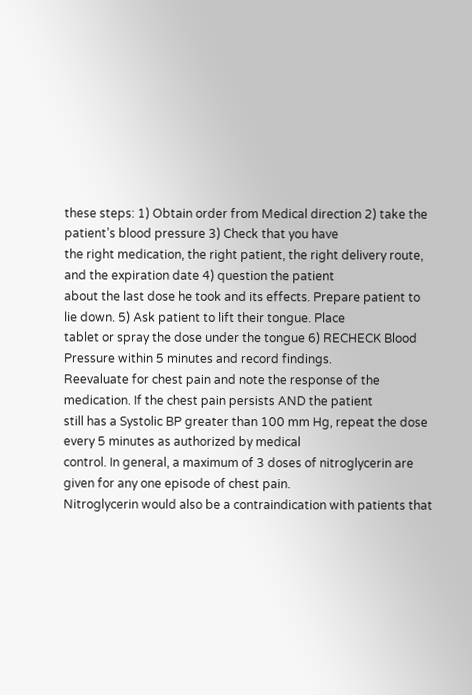these steps: 1) Obtain order from Medical direction 2) take the patient’s blood pressure 3) Check that you have
the right medication, the right patient, the right delivery route, and the expiration date 4) question the patient
about the last dose he took and its effects. Prepare patient to lie down. 5) Ask patient to lift their tongue. Place
tablet or spray the dose under the tongue 6) RECHECK Blood Pressure within 5 minutes and record findings.
Reevaluate for chest pain and note the response of the medication. If the chest pain persists AND the patient
still has a Systolic BP greater than 100 mm Hg, repeat the dose every 5 minutes as authorized by medical
control. In general, a maximum of 3 doses of nitroglycerin are given for any one episode of chest pain.
Nitroglycerin would also be a contraindication with patients that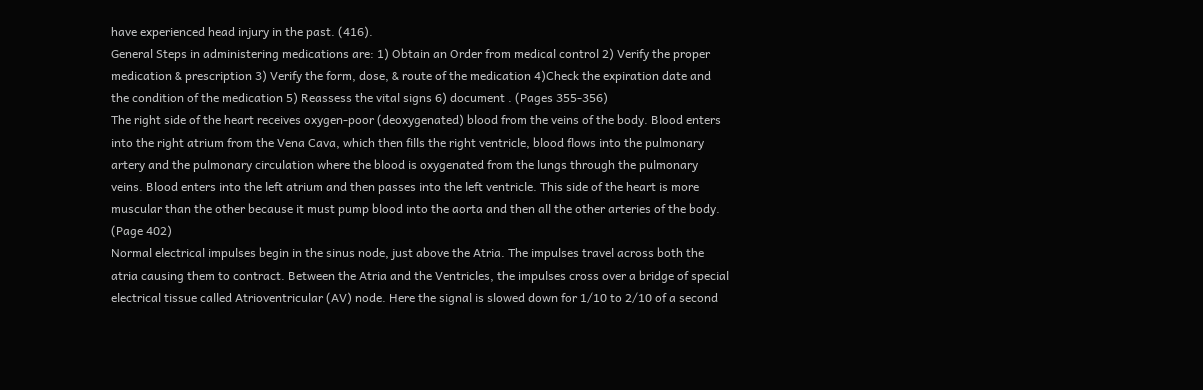have experienced head injury in the past. (416).
General Steps in administering medications are: 1) Obtain an Order from medical control 2) Verify the proper
medication & prescription 3) Verify the form, dose, & route of the medication 4)Check the expiration date and
the condition of the medication 5) Reassess the vital signs 6) document . (Pages 355-356)
The right side of the heart receives oxygen-poor (deoxygenated) blood from the veins of the body. Blood enters
into the right atrium from the Vena Cava, which then fills the right ventricle, blood flows into the pulmonary
artery and the pulmonary circulation where the blood is oxygenated from the lungs through the pulmonary
veins. Blood enters into the left atrium and then passes into the left ventricle. This side of the heart is more
muscular than the other because it must pump blood into the aorta and then all the other arteries of the body.
(Page 402)
Normal electrical impulses begin in the sinus node, just above the Atria. The impulses travel across both the
atria causing them to contract. Between the Atria and the Ventricles, the impulses cross over a bridge of special
electrical tissue called Atrioventricular (AV) node. Here the signal is slowed down for 1/10 to 2/10 of a second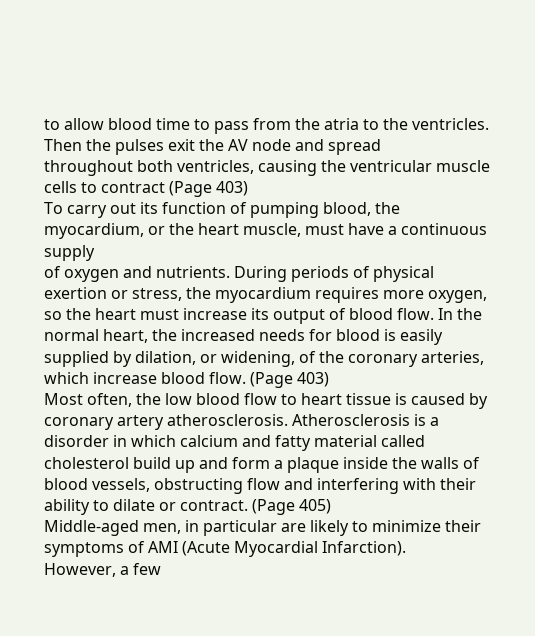to allow blood time to pass from the atria to the ventricles. Then the pulses exit the AV node and spread
throughout both ventricles, causing the ventricular muscle cells to contract (Page 403)
To carry out its function of pumping blood, the myocardium, or the heart muscle, must have a continuous supply
of oxygen and nutrients. During periods of physical exertion or stress, the myocardium requires more oxygen,
so the heart must increase its output of blood flow. In the normal heart, the increased needs for blood is easily
supplied by dilation, or widening, of the coronary arteries, which increase blood flow. (Page 403)
Most often, the low blood flow to heart tissue is caused by coronary artery atherosclerosis. Atherosclerosis is a
disorder in which calcium and fatty material called cholesterol build up and form a plaque inside the walls of
blood vessels, obstructing flow and interfering with their ability to dilate or contract. (Page 405)
Middle-aged men, in particular are likely to minimize their symptoms of AMI (Acute Myocardial Infarction).
However, a few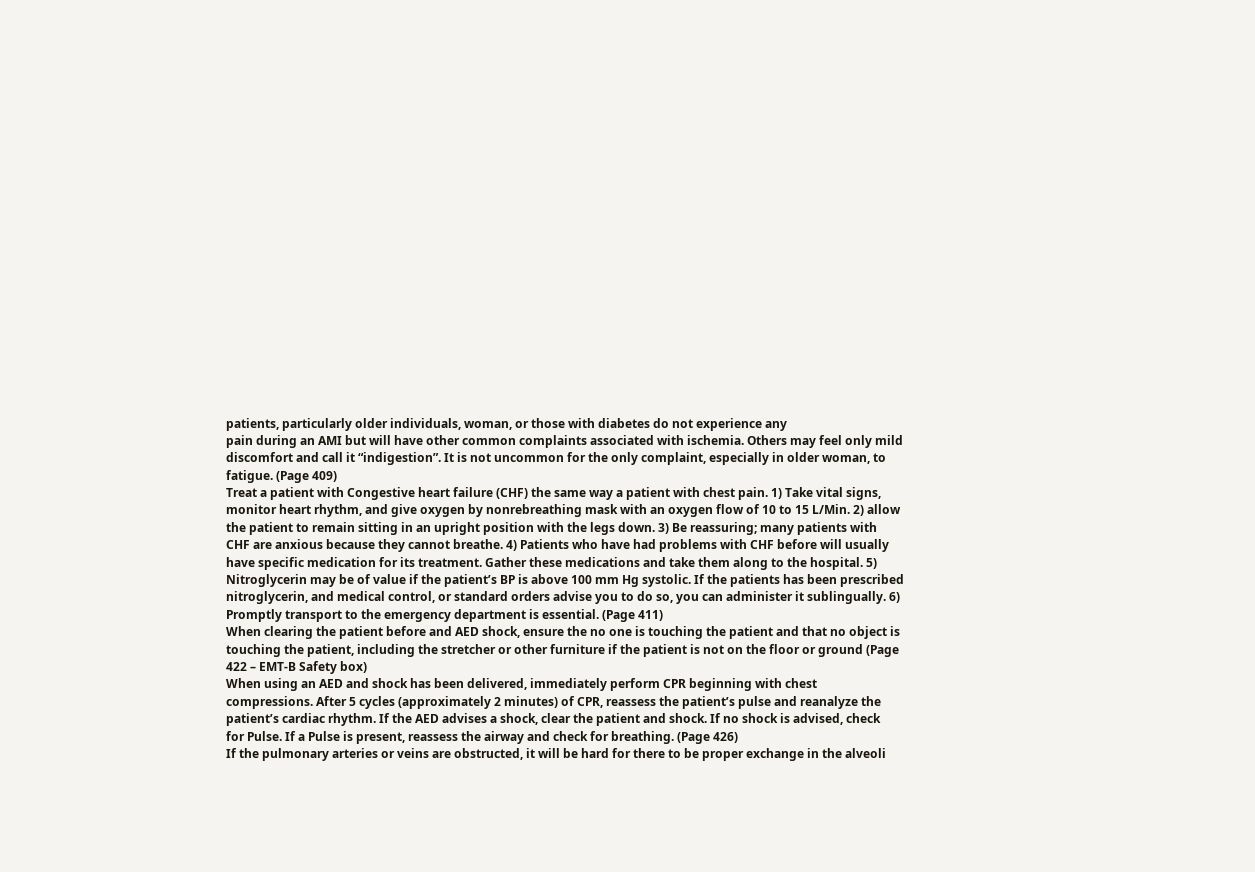patients, particularly older individuals, woman, or those with diabetes do not experience any
pain during an AMI but will have other common complaints associated with ischemia. Others may feel only mild
discomfort and call it “indigestion”. It is not uncommon for the only complaint, especially in older woman, to
fatigue. (Page 409)
Treat a patient with Congestive heart failure (CHF) the same way a patient with chest pain. 1) Take vital signs,
monitor heart rhythm, and give oxygen by nonrebreathing mask with an oxygen flow of 10 to 15 L/Min. 2) allow
the patient to remain sitting in an upright position with the legs down. 3) Be reassuring; many patients with
CHF are anxious because they cannot breathe. 4) Patients who have had problems with CHF before will usually
have specific medication for its treatment. Gather these medications and take them along to the hospital. 5)
Nitroglycerin may be of value if the patient’s BP is above 100 mm Hg systolic. If the patients has been prescribed
nitroglycerin, and medical control, or standard orders advise you to do so, you can administer it sublingually. 6)
Promptly transport to the emergency department is essential. (Page 411)
When clearing the patient before and AED shock, ensure the no one is touching the patient and that no object is
touching the patient, including the stretcher or other furniture if the patient is not on the floor or ground (Page
422 – EMT-B Safety box)
When using an AED and shock has been delivered, immediately perform CPR beginning with chest
compressions. After 5 cycles (approximately 2 minutes) of CPR, reassess the patient’s pulse and reanalyze the
patient’s cardiac rhythm. If the AED advises a shock, clear the patient and shock. If no shock is advised, check
for Pulse. If a Pulse is present, reassess the airway and check for breathing. (Page 426)
If the pulmonary arteries or veins are obstructed, it will be hard for there to be proper exchange in the alveoli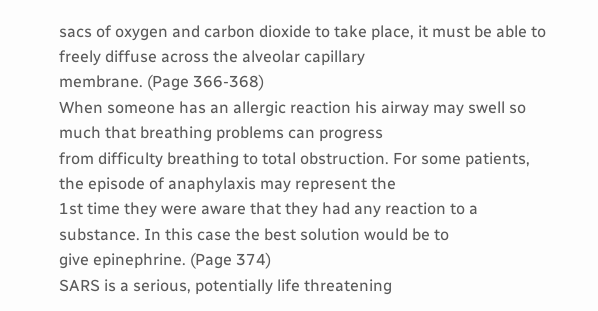sacs of oxygen and carbon dioxide to take place, it must be able to freely diffuse across the alveolar capillary
membrane. (Page 366-368)
When someone has an allergic reaction his airway may swell so much that breathing problems can progress
from difficulty breathing to total obstruction. For some patients, the episode of anaphylaxis may represent the
1st time they were aware that they had any reaction to a substance. In this case the best solution would be to
give epinephrine. (Page 374)
SARS is a serious, potentially life threatening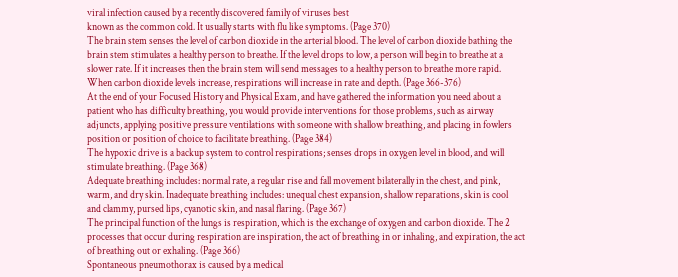viral infection caused by a recently discovered family of viruses best
known as the common cold. It usually starts with flu like symptoms. (Page 370)
The brain stem senses the level of carbon dioxide in the arterial blood. The level of carbon dioxide bathing the
brain stem stimulates a healthy person to breathe. If the level drops to low, a person will begin to breathe at a
slower rate. If it increases then the brain stem will send messages to a healthy person to breathe more rapid.
When carbon dioxide levels increase, respirations will increase in rate and depth. (Page 366-376)
At the end of your Focused History and Physical Exam, and have gathered the information you need about a
patient who has difficulty breathing, you would provide interventions for those problems, such as airway
adjuncts, applying positive pressure ventilations with someone with shallow breathing, and placing in fowlers
position or position of choice to facilitate breathing. (Page 384)
The hypoxic drive is a backup system to control respirations; senses drops in oxygen level in blood, and will
stimulate breathing. (Page 368)
Adequate breathing includes: normal rate, a regular rise and fall movement bilaterally in the chest, and pink,
warm, and dry skin. Inadequate breathing includes: unequal chest expansion, shallow reparations, skin is cool
and clammy, pursed lips, cyanotic skin, and nasal flaring. (Page 367)
The principal function of the lungs is respiration, which is the exchange of oxygen and carbon dioxide. The 2
processes that occur during respiration are inspiration, the act of breathing in or inhaling, and expiration, the act
of breathing out or exhaling. (Page 366)
Spontaneous pneumothorax is caused by a medical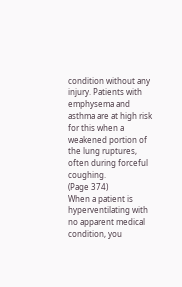condition without any injury. Patients with emphysema and
asthma are at high risk for this when a weakened portion of the lung ruptures, often during forceful coughing.
(Page 374)
When a patient is hyperventilating with no apparent medical condition, you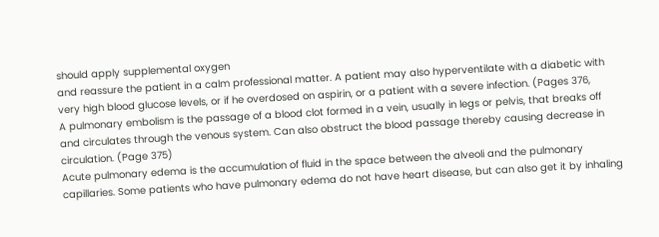should apply supplemental oxygen
and reassure the patient in a calm professional matter. A patient may also hyperventilate with a diabetic with
very high blood glucose levels, or if he overdosed on aspirin, or a patient with a severe infection. (Pages 376,
A pulmonary embolism is the passage of a blood clot formed in a vein, usually in legs or pelvis, that breaks off
and circulates through the venous system. Can also obstruct the blood passage thereby causing decrease in
circulation. (Page 375)
Acute pulmonary edema is the accumulation of fluid in the space between the alveoli and the pulmonary
capillaries. Some patients who have pulmonary edema do not have heart disease, but can also get it by inhaling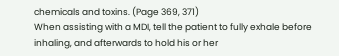chemicals and toxins. (Page 369, 371)
When assisting with a MDI, tell the patient to fully exhale before inhaling, and afterwards to hold his or her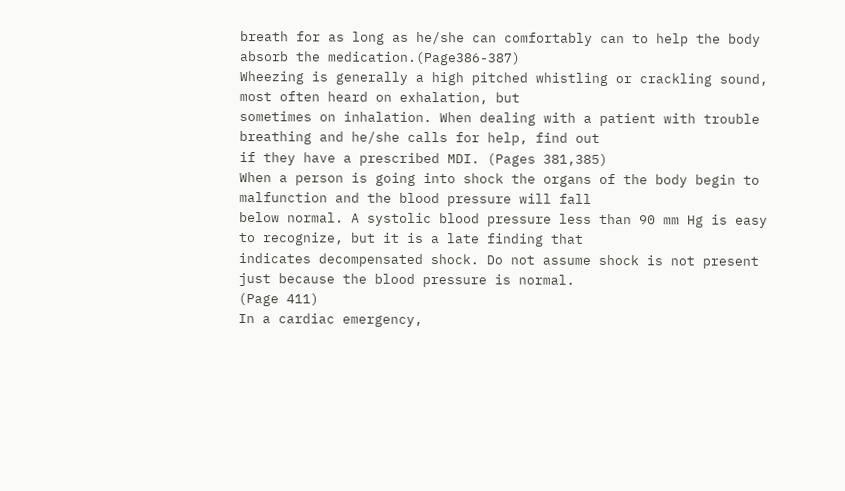breath for as long as he/she can comfortably can to help the body absorb the medication.(Page386-387)
Wheezing is generally a high pitched whistling or crackling sound, most often heard on exhalation, but
sometimes on inhalation. When dealing with a patient with trouble breathing and he/she calls for help, find out
if they have a prescribed MDI. (Pages 381,385)
When a person is going into shock the organs of the body begin to malfunction and the blood pressure will fall
below normal. A systolic blood pressure less than 90 mm Hg is easy to recognize, but it is a late finding that
indicates decompensated shock. Do not assume shock is not present just because the blood pressure is normal.
(Page 411)
In a cardiac emergency,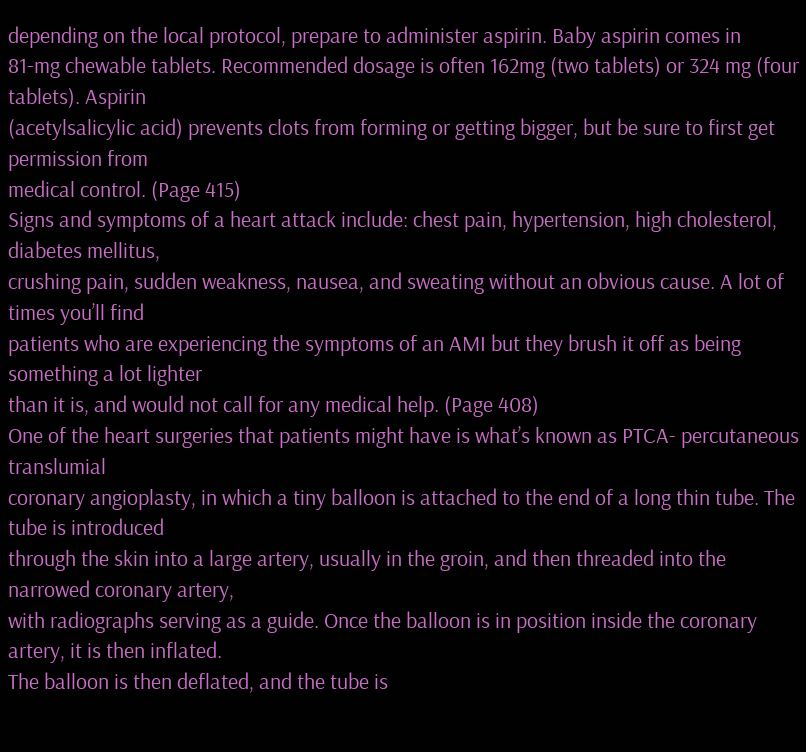depending on the local protocol, prepare to administer aspirin. Baby aspirin comes in
81-mg chewable tablets. Recommended dosage is often 162mg (two tablets) or 324 mg (four tablets). Aspirin
(acetylsalicylic acid) prevents clots from forming or getting bigger, but be sure to first get permission from
medical control. (Page 415)
Signs and symptoms of a heart attack include: chest pain, hypertension, high cholesterol, diabetes mellitus,
crushing pain, sudden weakness, nausea, and sweating without an obvious cause. A lot of times you’ll find
patients who are experiencing the symptoms of an AMI but they brush it off as being something a lot lighter
than it is, and would not call for any medical help. (Page 408)
One of the heart surgeries that patients might have is what’s known as PTCA- percutaneous translumial
coronary angioplasty, in which a tiny balloon is attached to the end of a long thin tube. The tube is introduced
through the skin into a large artery, usually in the groin, and then threaded into the narrowed coronary artery,
with radiographs serving as a guide. Once the balloon is in position inside the coronary artery, it is then inflated.
The balloon is then deflated, and the tube is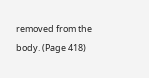removed from the body. (Page 418)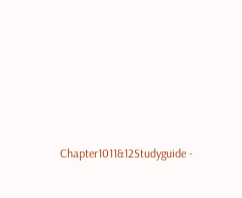Chapter1011&12Studyguide -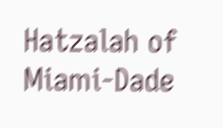Hatzalah of Miami-Dade